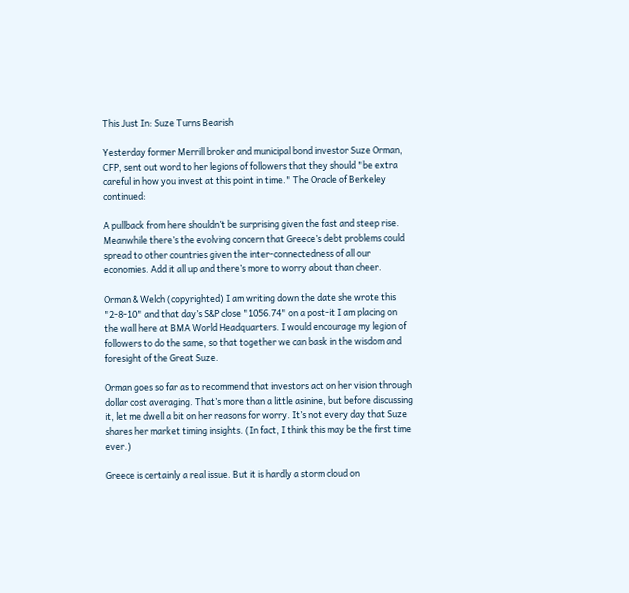This Just In: Suze Turns Bearish

Yesterday former Merrill broker and municipal bond investor Suze Orman, CFP, sent out word to her legions of followers that they should "be extra careful in how you invest at this point in time." The Oracle of Berkeley continued:

A pullback from here shouldn’t be surprising given the fast and steep rise. Meanwhile there’s the evolving concern that Greece’s debt problems could spread to other countries given the inter-connectedness of all our economies. Add it all up and there’s more to worry about than cheer.

Orman & Welch (copyrighted) I am writing down the date she wrote this "2-8-10" and that day’s S&P close "1056.74" on a post-it I am placing on the wall here at BMA World Headquarters. I would encourage my legion of followers to do the same, so that together we can bask in the wisdom and foresight of the Great Suze.

Orman goes so far as to recommend that investors act on her vision through dollar cost averaging. That’s more than a little asinine, but before discussing it, let me dwell a bit on her reasons for worry. It’s not every day that Suze shares her market timing insights. (In fact, I think this may be the first time ever.)

Greece is certainly a real issue. But it is hardly a storm cloud on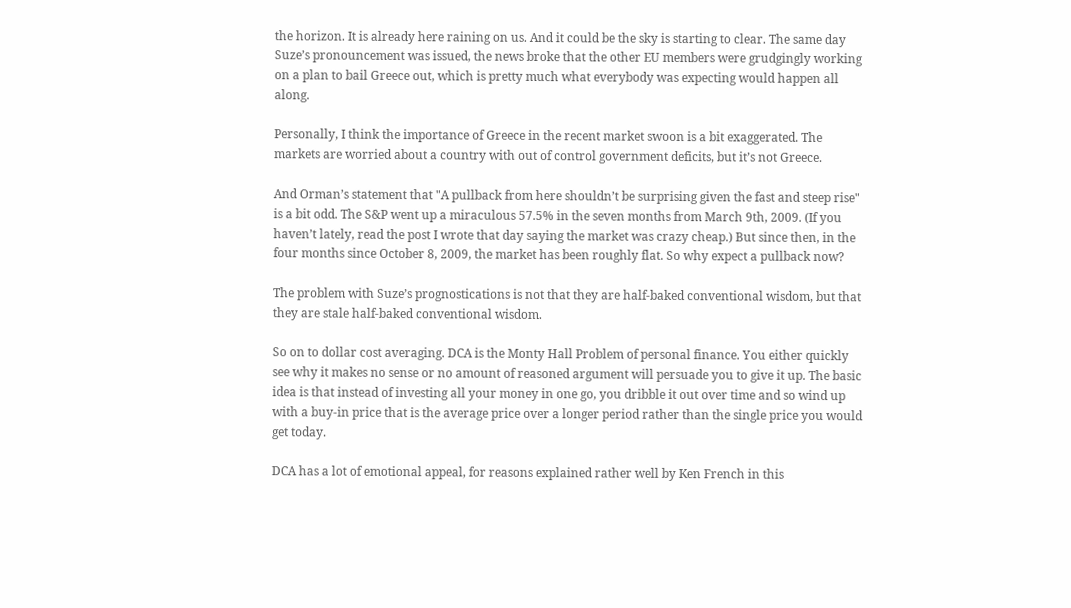the horizon. It is already here raining on us. And it could be the sky is starting to clear. The same day Suze’s pronouncement was issued, the news broke that the other EU members were grudgingly working on a plan to bail Greece out, which is pretty much what everybody was expecting would happen all along.

Personally, I think the importance of Greece in the recent market swoon is a bit exaggerated. The markets are worried about a country with out of control government deficits, but it’s not Greece.

And Orman’s statement that "A pullback from here shouldn’t be surprising given the fast and steep rise" is a bit odd. The S&P went up a miraculous 57.5% in the seven months from March 9th, 2009. (If you haven’t lately, read the post I wrote that day saying the market was crazy cheap.) But since then, in the four months since October 8, 2009, the market has been roughly flat. So why expect a pullback now?

The problem with Suze’s prognostications is not that they are half-baked conventional wisdom, but that they are stale half-baked conventional wisdom.

So on to dollar cost averaging. DCA is the Monty Hall Problem of personal finance. You either quickly see why it makes no sense or no amount of reasoned argument will persuade you to give it up. The basic idea is that instead of investing all your money in one go, you dribble it out over time and so wind up with a buy-in price that is the average price over a longer period rather than the single price you would get today.

DCA has a lot of emotional appeal, for reasons explained rather well by Ken French in this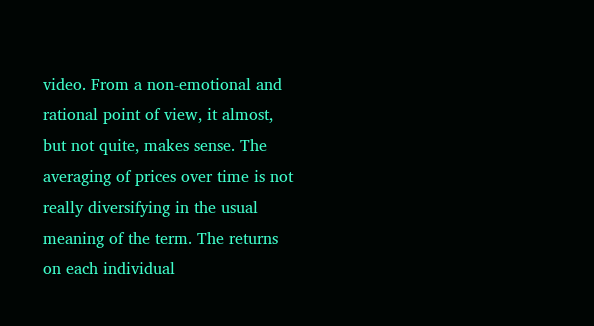video. From a non-emotional and rational point of view, it almost, but not quite, makes sense. The averaging of prices over time is not really diversifying in the usual meaning of the term. The returns on each individual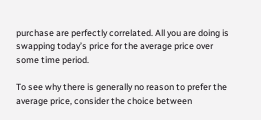purchase are perfectly correlated. All you are doing is swapping today’s price for the average price over some time period.

To see why there is generally no reason to prefer the average price, consider the choice between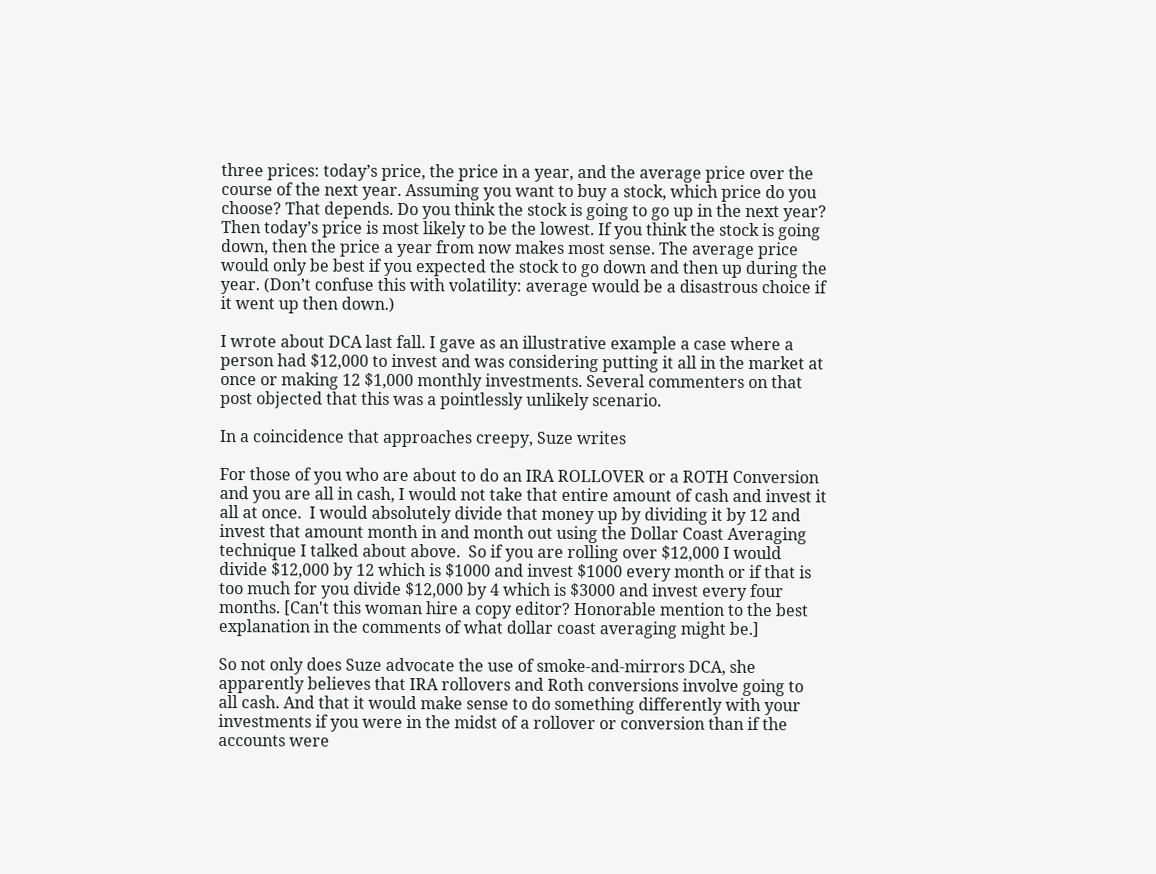three prices: today’s price, the price in a year, and the average price over the course of the next year. Assuming you want to buy a stock, which price do you choose? That depends. Do you think the stock is going to go up in the next year? Then today’s price is most likely to be the lowest. If you think the stock is going down, then the price a year from now makes most sense. The average price would only be best if you expected the stock to go down and then up during the year. (Don’t confuse this with volatility: average would be a disastrous choice if it went up then down.)

I wrote about DCA last fall. I gave as an illustrative example a case where a person had $12,000 to invest and was considering putting it all in the market at once or making 12 $1,000 monthly investments. Several commenters on that post objected that this was a pointlessly unlikely scenario.

In a coincidence that approaches creepy, Suze writes

For those of you who are about to do an IRA ROLLOVER or a ROTH Conversion and you are all in cash, I would not take that entire amount of cash and invest it all at once.  I would absolutely divide that money up by dividing it by 12 and invest that amount month in and month out using the Dollar Coast Averaging technique I talked about above.  So if you are rolling over $12,000 I would divide $12,000 by 12 which is $1000 and invest $1000 every month or if that is too much for you divide $12,000 by 4 which is $3000 and invest every four months. [Can't this woman hire a copy editor? Honorable mention to the best explanation in the comments of what dollar coast averaging might be.]

So not only does Suze advocate the use of smoke-and-mirrors DCA, she apparently believes that IRA rollovers and Roth conversions involve going to all cash. And that it would make sense to do something differently with your investments if you were in the midst of a rollover or conversion than if the accounts were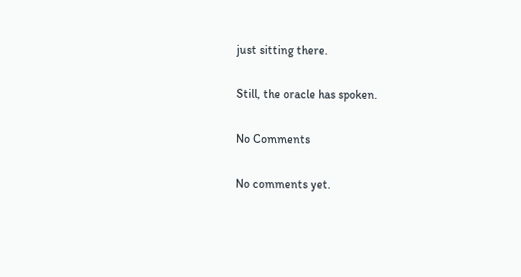just sitting there.

Still, the oracle has spoken.

No Comments

No comments yet.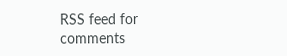RSS feed for comments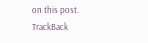on this post. TrackBack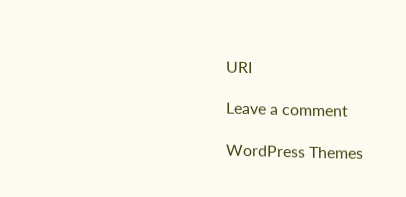URI

Leave a comment

WordPress Themes